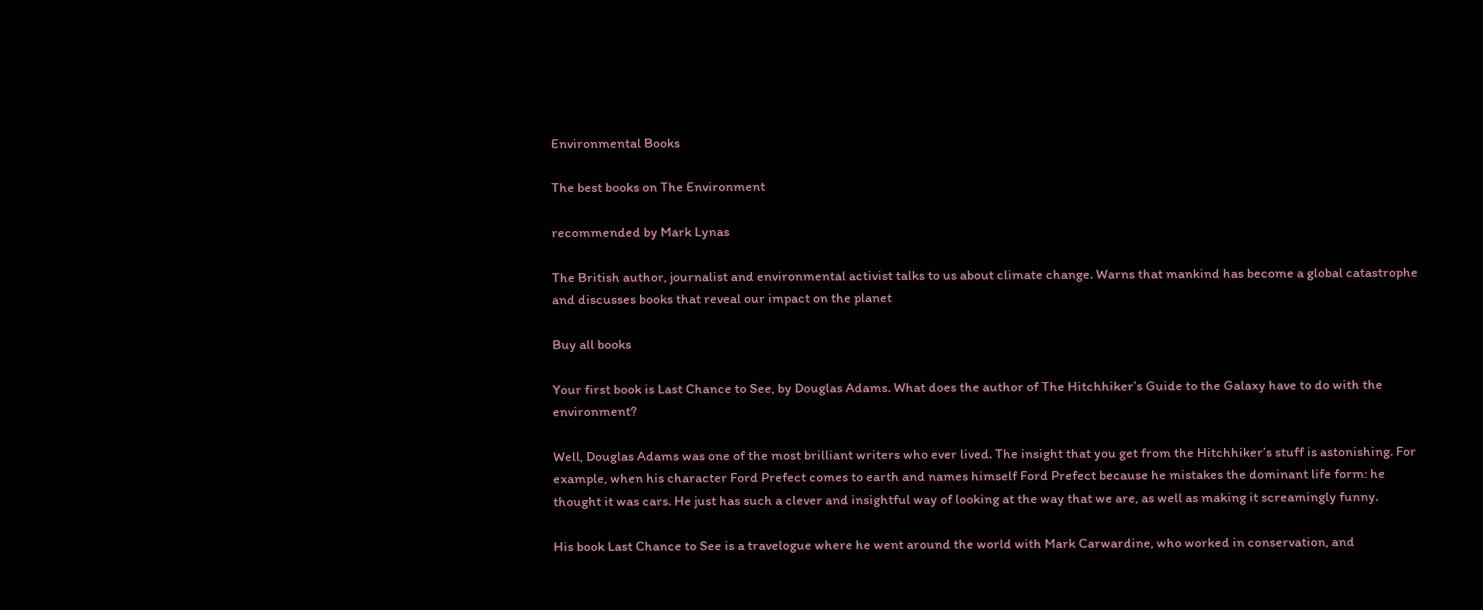Environmental Books

The best books on The Environment

recommended by Mark Lynas

The British author, journalist and environmental activist talks to us about climate change. Warns that mankind has become a global catastrophe and discusses books that reveal our impact on the planet

Buy all books

Your first book is Last Chance to See, by Douglas Adams. What does the author of The Hitchhiker’s Guide to the Galaxy have to do with the environment?

Well, Douglas Adams was one of the most brilliant writers who ever lived. The insight that you get from the Hitchhiker’s stuff is astonishing. For example, when his character Ford Prefect comes to earth and names himself Ford Prefect because he mistakes the dominant life form: he thought it was cars. He just has such a clever and insightful way of looking at the way that we are, as well as making it screamingly funny.

His book Last Chance to See is a travelogue where he went around the world with Mark Carwardine, who worked in conservation, and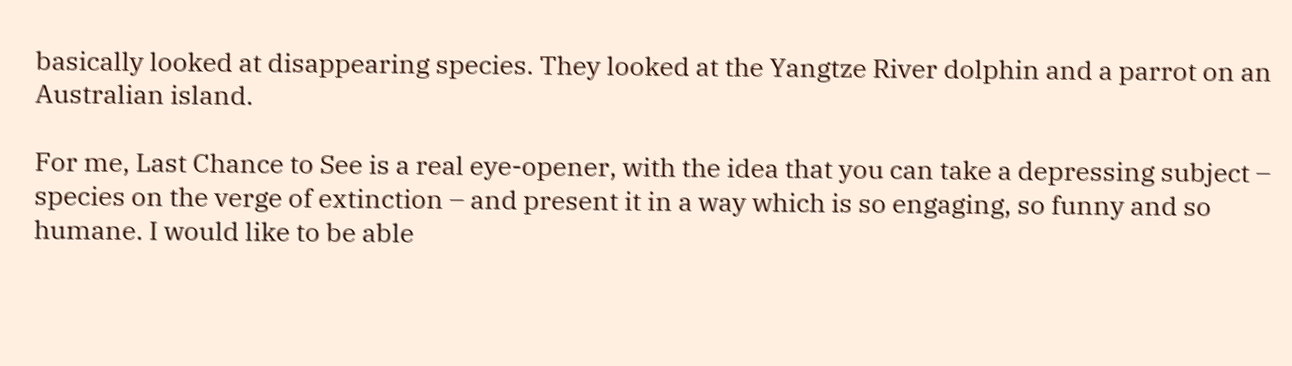basically looked at disappearing species. They looked at the Yangtze River dolphin and a parrot on an Australian island.

For me, Last Chance to See is a real eye-opener, with the idea that you can take a depressing subject – species on the verge of extinction – and present it in a way which is so engaging, so funny and so humane. I would like to be able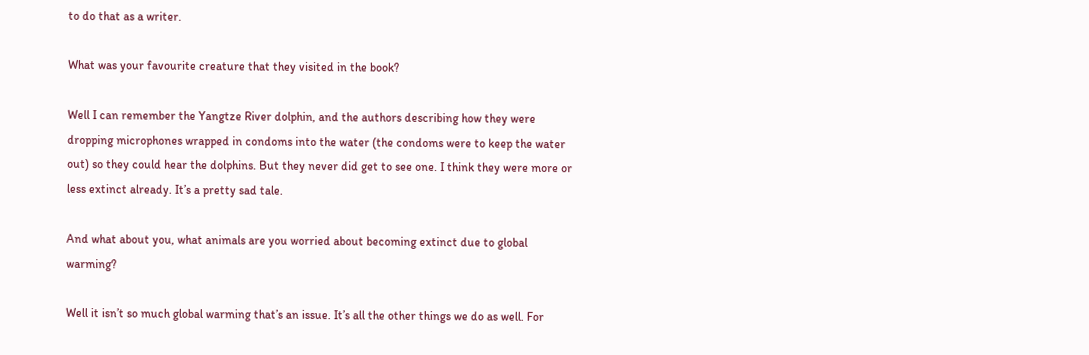to do that as a writer.

What was your favourite creature that they visited in the book?

Well I can remember the Yangtze River dolphin, and the authors describing how they were dropping microphones wrapped in condoms into the water (the condoms were to keep the water out) so they could hear the dolphins. But they never did get to see one. I think they were more or less extinct already. It’s a pretty sad tale.

And what about you, what animals are you worried about becoming extinct due to global warming?

Well it isn’t so much global warming that’s an issue. It’s all the other things we do as well. For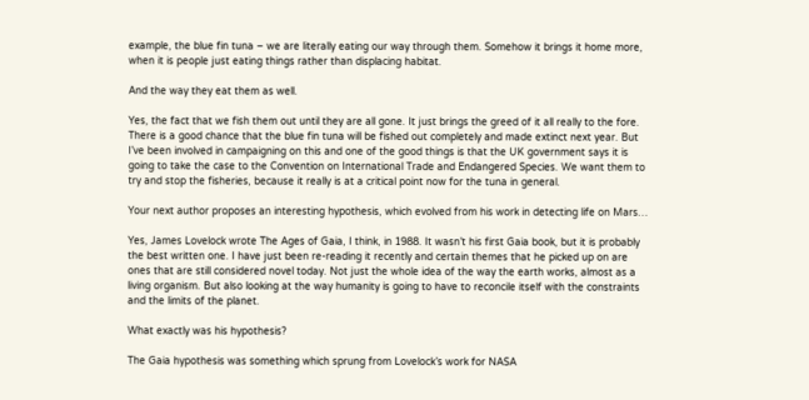example, the blue fin tuna – we are literally eating our way through them. Somehow it brings it home more, when it is people just eating things rather than displacing habitat.

And the way they eat them as well.

Yes, the fact that we fish them out until they are all gone. It just brings the greed of it all really to the fore. There is a good chance that the blue fin tuna will be fished out completely and made extinct next year. But I’ve been involved in campaigning on this and one of the good things is that the UK government says it is going to take the case to the Convention on International Trade and Endangered Species. We want them to try and stop the fisheries, because it really is at a critical point now for the tuna in general.

Your next author proposes an interesting hypothesis, which evolved from his work in detecting life on Mars…

Yes, James Lovelock wrote The Ages of Gaia, I think, in 1988. It wasn’t his first Gaia book, but it is probably the best written one. I have just been re-reading it recently and certain themes that he picked up on are ones that are still considered novel today. Not just the whole idea of the way the earth works, almost as a living organism. But also looking at the way humanity is going to have to reconcile itself with the constraints and the limits of the planet.

What exactly was his hypothesis?

The Gaia hypothesis was something which sprung from Lovelock’s work for NASA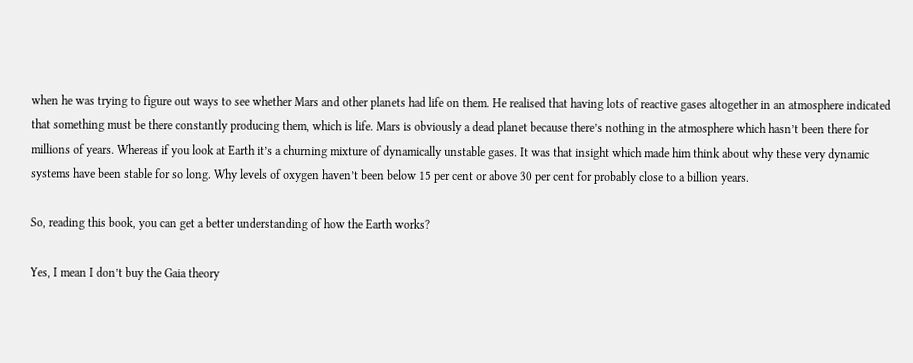when he was trying to figure out ways to see whether Mars and other planets had life on them. He realised that having lots of reactive gases altogether in an atmosphere indicated that something must be there constantly producing them, which is life. Mars is obviously a dead planet because there’s nothing in the atmosphere which hasn’t been there for millions of years. Whereas if you look at Earth it’s a churning mixture of dynamically unstable gases. It was that insight which made him think about why these very dynamic systems have been stable for so long. Why levels of oxygen haven’t been below 15 per cent or above 30 per cent for probably close to a billion years.

So, reading this book, you can get a better understanding of how the Earth works?

Yes, I mean I don’t buy the Gaia theory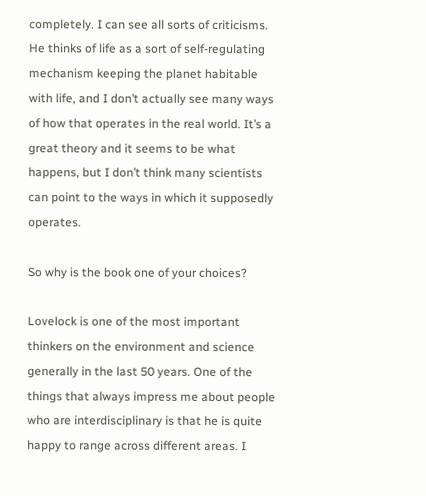completely. I can see all sorts of criticisms. He thinks of life as a sort of self-regulating mechanism keeping the planet habitable with life, and I don’t actually see many ways of how that operates in the real world. It’s a great theory and it seems to be what happens, but I don’t think many scientists can point to the ways in which it supposedly operates.

So why is the book one of your choices?

Lovelock is one of the most important thinkers on the environment and science generally in the last 50 years. One of the things that always impress me about people who are interdisciplinary is that he is quite happy to range across different areas. I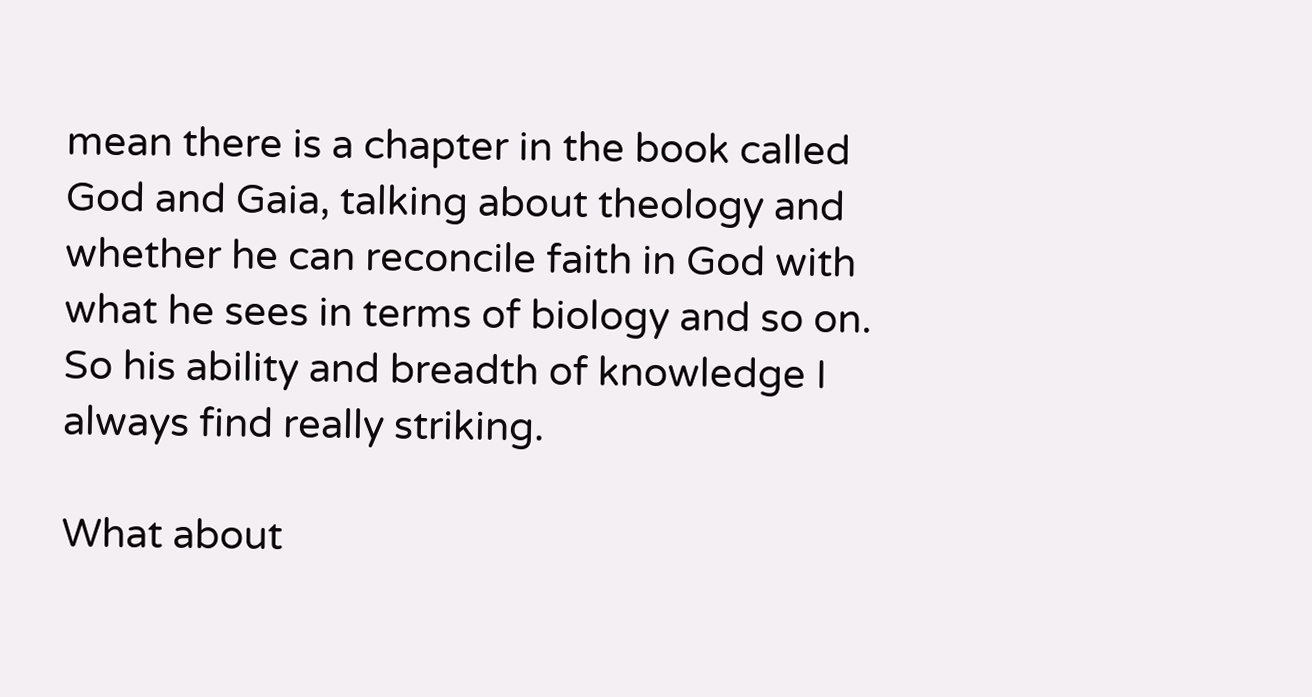mean there is a chapter in the book called God and Gaia, talking about theology and whether he can reconcile faith in God with what he sees in terms of biology and so on. So his ability and breadth of knowledge I always find really striking.

What about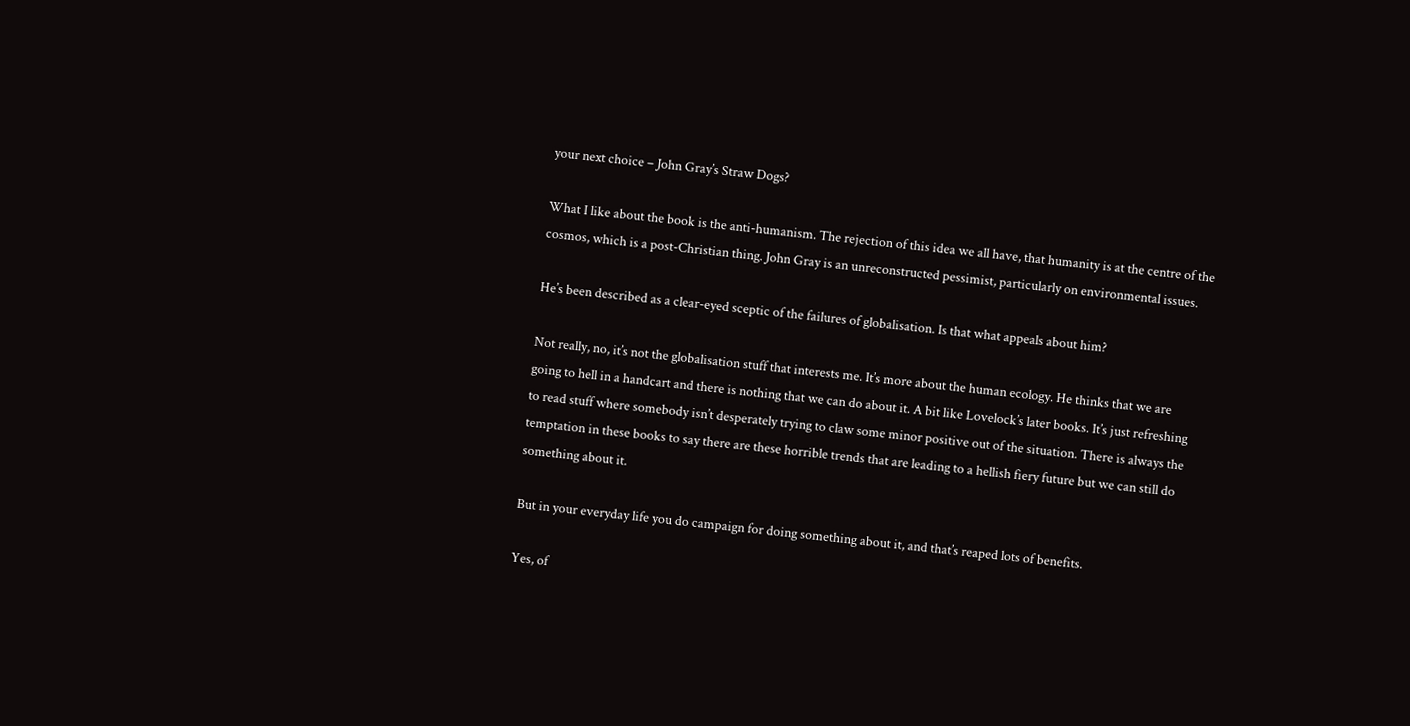your next choice – John Gray’s Straw Dogs?

What I like about the book is the anti-humanism. The rejection of this idea we all have, that humanity is at the centre of the cosmos, which is a post-Christian thing. John Gray is an unreconstructed pessimist, particularly on environmental issues.

He’s been described as a clear-eyed sceptic of the failures of globalisation. Is that what appeals about him?

Not really, no, it’s not the globalisation stuff that interests me. It’s more about the human ecology. He thinks that we are going to hell in a handcart and there is nothing that we can do about it. A bit like Lovelock’s later books. It’s just refreshing to read stuff where somebody isn’t desperately trying to claw some minor positive out of the situation. There is always the temptation in these books to say there are these horrible trends that are leading to a hellish fiery future but we can still do something about it.

But in your everyday life you do campaign for doing something about it, and that’s reaped lots of benefits.

Yes, of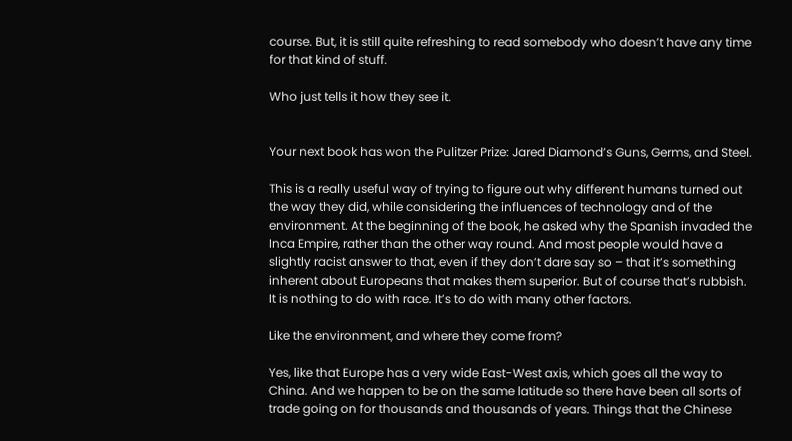course. But, it is still quite refreshing to read somebody who doesn’t have any time for that kind of stuff.

Who just tells it how they see it.


Your next book has won the Pulitzer Prize: Jared Diamond’s Guns, Germs, and Steel.

This is a really useful way of trying to figure out why different humans turned out the way they did, while considering the influences of technology and of the environment. At the beginning of the book, he asked why the Spanish invaded the Inca Empire, rather than the other way round. And most people would have a slightly racist answer to that, even if they don’t dare say so – that it’s something inherent about Europeans that makes them superior. But of course that’s rubbish. It is nothing to do with race. It’s to do with many other factors.

Like the environment, and where they come from?

Yes, like that Europe has a very wide East-West axis, which goes all the way to China. And we happen to be on the same latitude so there have been all sorts of trade going on for thousands and thousands of years. Things that the Chinese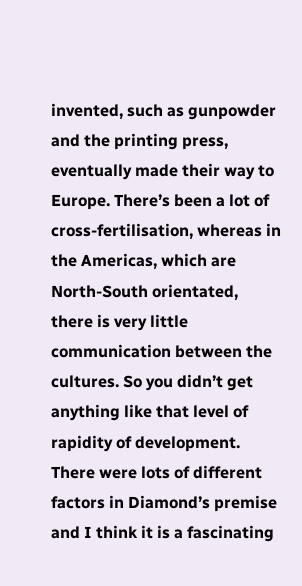invented, such as gunpowder and the printing press, eventually made their way to Europe. There’s been a lot of cross-fertilisation, whereas in the Americas, which are North-South orientated, there is very little communication between the cultures. So you didn’t get anything like that level of rapidity of development. There were lots of different factors in Diamond’s premise and I think it is a fascinating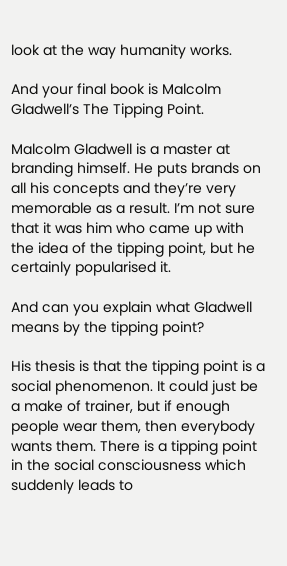look at the way humanity works.

And your final book is Malcolm Gladwell’s The Tipping Point.

Malcolm Gladwell is a master at branding himself. He puts brands on all his concepts and they’re very memorable as a result. I’m not sure that it was him who came up with the idea of the tipping point, but he certainly popularised it.

And can you explain what Gladwell means by the tipping point?

His thesis is that the tipping point is a social phenomenon. It could just be a make of trainer, but if enough people wear them, then everybody wants them. There is a tipping point in the social consciousness which suddenly leads to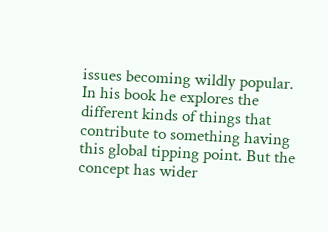issues becoming wildly popular. In his book he explores the different kinds of things that contribute to something having this global tipping point. But the concept has wider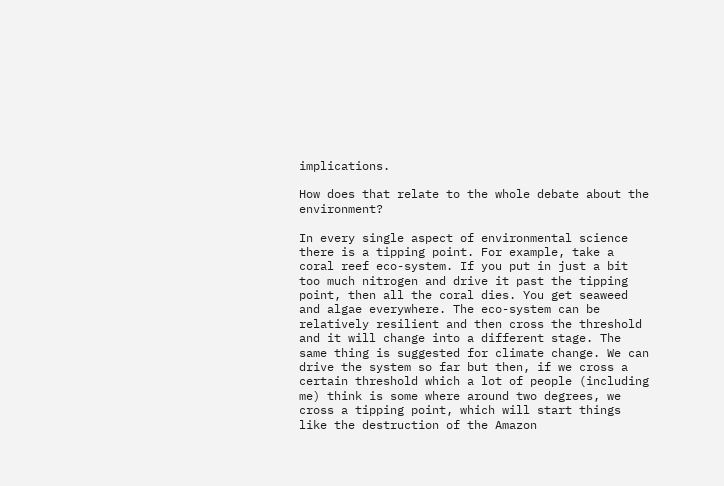implications.

How does that relate to the whole debate about the environment?

In every single aspect of environmental science there is a tipping point. For example, take a coral reef eco-system. If you put in just a bit too much nitrogen and drive it past the tipping point, then all the coral dies. You get seaweed and algae everywhere. The eco-system can be relatively resilient and then cross the threshold and it will change into a different stage. The same thing is suggested for climate change. We can drive the system so far but then, if we cross a certain threshold which a lot of people (including me) think is some where around two degrees, we cross a tipping point, which will start things like the destruction of the Amazon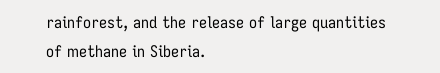rainforest, and the release of large quantities of methane in Siberia.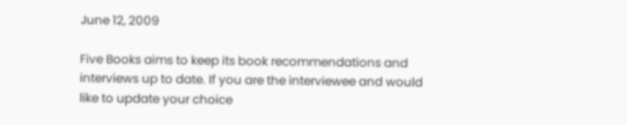June 12, 2009

Five Books aims to keep its book recommendations and interviews up to date. If you are the interviewee and would like to update your choice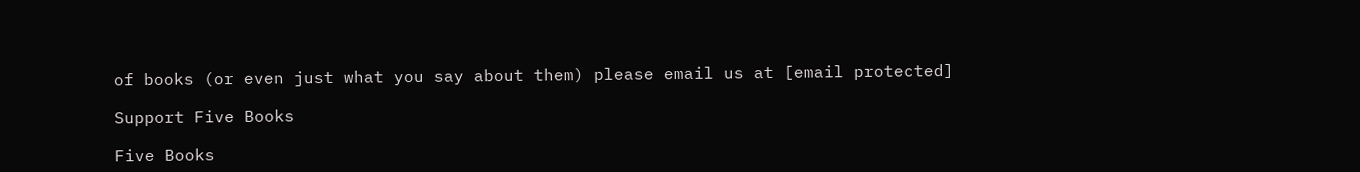of books (or even just what you say about them) please email us at [email protected]

Support Five Books

Five Books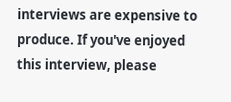interviews are expensive to produce. If you've enjoyed this interview, please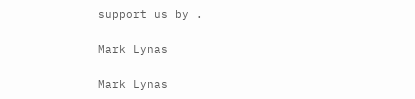support us by .

Mark Lynas

Mark Lynas